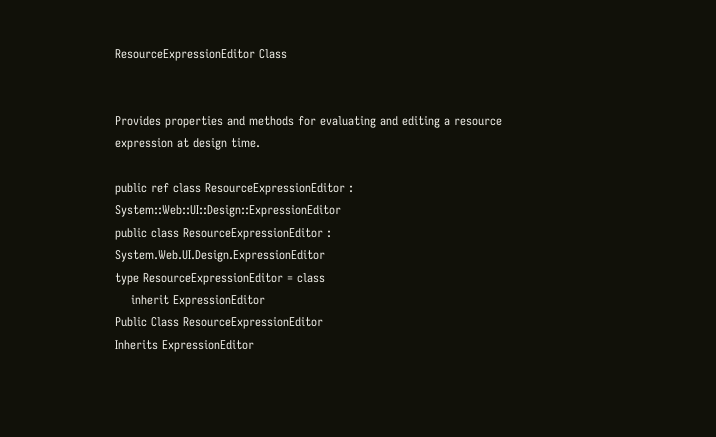ResourceExpressionEditor Class


Provides properties and methods for evaluating and editing a resource expression at design time.

public ref class ResourceExpressionEditor : System::Web::UI::Design::ExpressionEditor
public class ResourceExpressionEditor : System.Web.UI.Design.ExpressionEditor
type ResourceExpressionEditor = class
    inherit ExpressionEditor
Public Class ResourceExpressionEditor
Inherits ExpressionEditor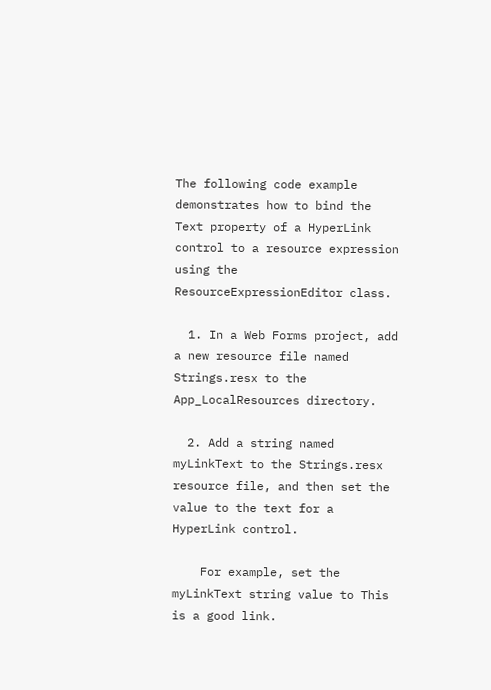The following code example demonstrates how to bind the Text property of a HyperLink control to a resource expression using the ResourceExpressionEditor class.

  1. In a Web Forms project, add a new resource file named Strings.resx to the App_LocalResources directory.

  2. Add a string named myLinkText to the Strings.resx resource file, and then set the value to the text for a HyperLink control.

    For example, set the myLinkText string value to This is a good link.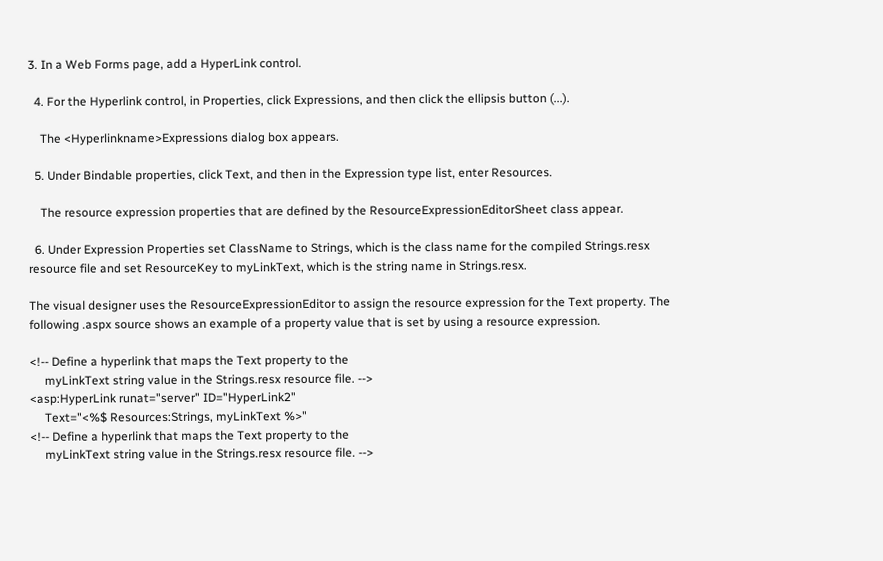3. In a Web Forms page, add a HyperLink control.

  4. For the Hyperlink control, in Properties, click Expressions, and then click the ellipsis button (...).

    The <Hyperlinkname>Expressions dialog box appears.

  5. Under Bindable properties, click Text, and then in the Expression type list, enter Resources.

    The resource expression properties that are defined by the ResourceExpressionEditorSheet class appear.

  6. Under Expression Properties set ClassName to Strings, which is the class name for the compiled Strings.resx resource file and set ResourceKey to myLinkText, which is the string name in Strings.resx.

The visual designer uses the ResourceExpressionEditor to assign the resource expression for the Text property. The following .aspx source shows an example of a property value that is set by using a resource expression.

<!-- Define a hyperlink that maps the Text property to the
     myLinkText string value in the Strings.resx resource file. -->
<asp:HyperLink runat="server" ID="HyperLink2"
     Text="<%$ Resources:Strings, myLinkText %>"
<!-- Define a hyperlink that maps the Text property to the
     myLinkText string value in the Strings.resx resource file. -->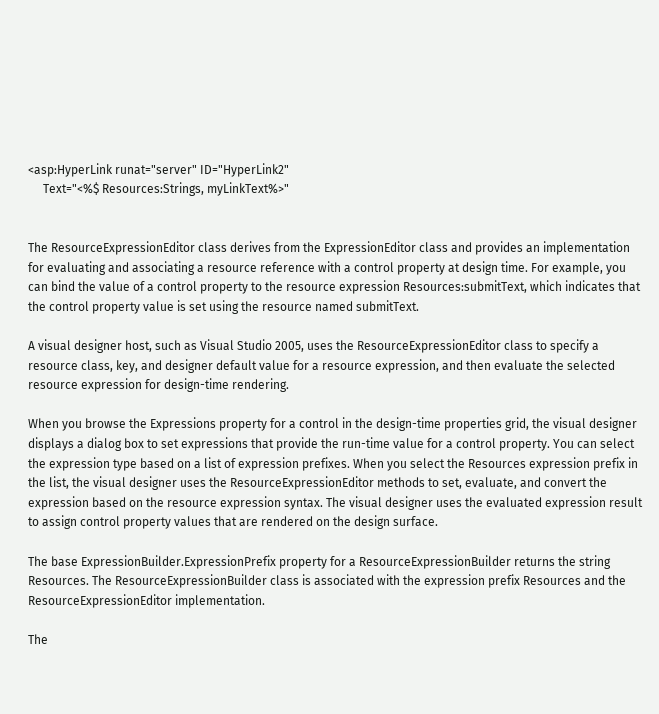<asp:HyperLink runat="server" ID="HyperLink2"
     Text="<%$ Resources:Strings, myLinkText%>"


The ResourceExpressionEditor class derives from the ExpressionEditor class and provides an implementation for evaluating and associating a resource reference with a control property at design time. For example, you can bind the value of a control property to the resource expression Resources:submitText, which indicates that the control property value is set using the resource named submitText.

A visual designer host, such as Visual Studio 2005, uses the ResourceExpressionEditor class to specify a resource class, key, and designer default value for a resource expression, and then evaluate the selected resource expression for design-time rendering.

When you browse the Expressions property for a control in the design-time properties grid, the visual designer displays a dialog box to set expressions that provide the run-time value for a control property. You can select the expression type based on a list of expression prefixes. When you select the Resources expression prefix in the list, the visual designer uses the ResourceExpressionEditor methods to set, evaluate, and convert the expression based on the resource expression syntax. The visual designer uses the evaluated expression result to assign control property values that are rendered on the design surface.

The base ExpressionBuilder.ExpressionPrefix property for a ResourceExpressionBuilder returns the string Resources. The ResourceExpressionBuilder class is associated with the expression prefix Resources and the ResourceExpressionEditor implementation.

The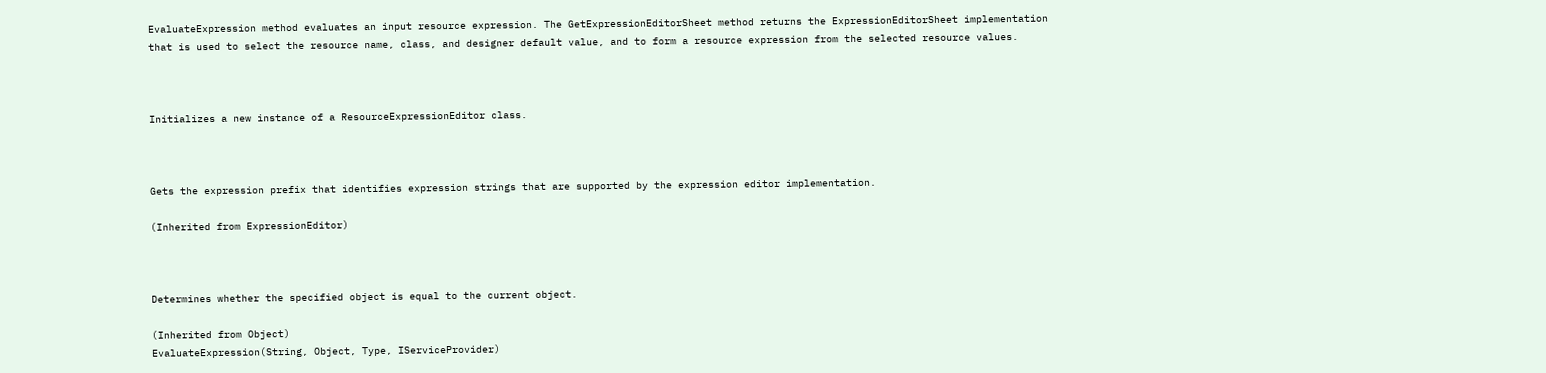EvaluateExpression method evaluates an input resource expression. The GetExpressionEditorSheet method returns the ExpressionEditorSheet implementation that is used to select the resource name, class, and designer default value, and to form a resource expression from the selected resource values.



Initializes a new instance of a ResourceExpressionEditor class.



Gets the expression prefix that identifies expression strings that are supported by the expression editor implementation.

(Inherited from ExpressionEditor)



Determines whether the specified object is equal to the current object.

(Inherited from Object)
EvaluateExpression(String, Object, Type, IServiceProvider)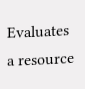Evaluates a resource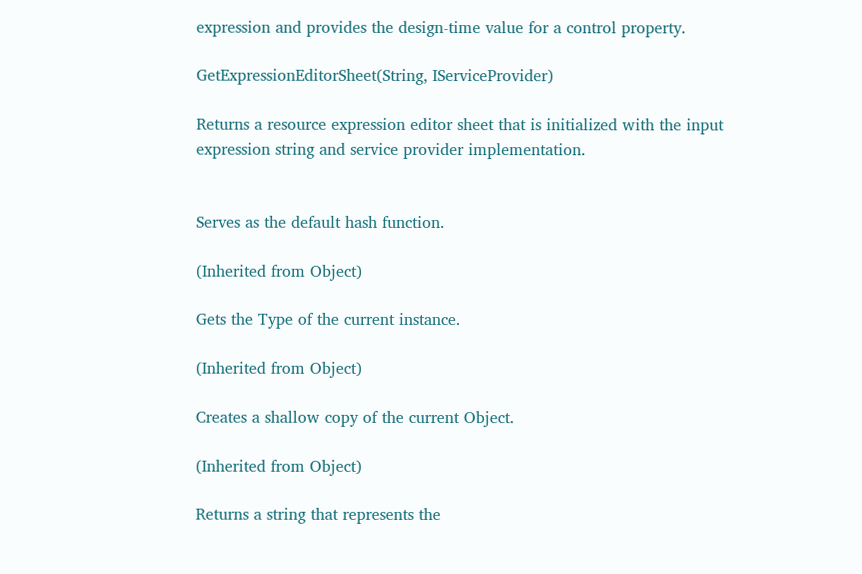expression and provides the design-time value for a control property.

GetExpressionEditorSheet(String, IServiceProvider)

Returns a resource expression editor sheet that is initialized with the input expression string and service provider implementation.


Serves as the default hash function.

(Inherited from Object)

Gets the Type of the current instance.

(Inherited from Object)

Creates a shallow copy of the current Object.

(Inherited from Object)

Returns a string that represents the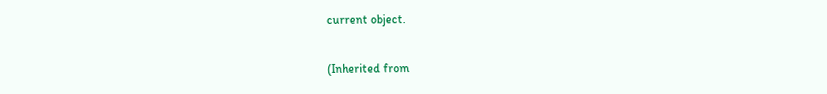current object.

(Inherited from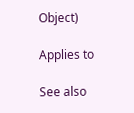Object)

Applies to

See also